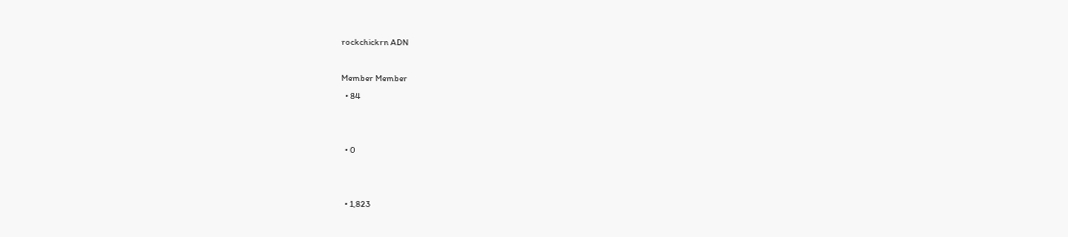rockchickrn ADN

Member Member
  • 84


  • 0


  • 1,823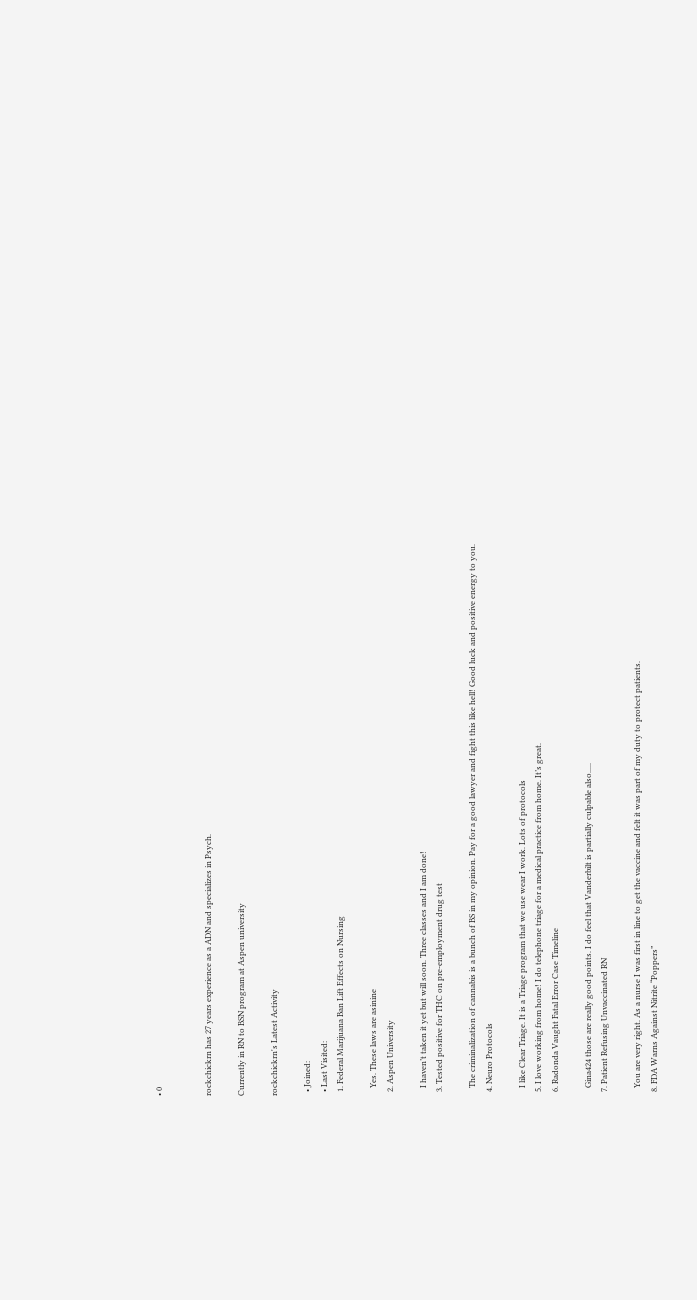• 0


rockchickrn has 27 years experience as a ADN and specializes in Psych.

Currently in RN to BSN program at Aspen university

rockchickrn's Latest Activity

  • Joined:
  • Last Visited:
  1. Federal Marijuana Ban Lift Effects on Nursing

    Yes. These laws are asinine
  2. Aspen University

    I haven’t taken it yet but will soon. Three classes and I am done!
  3. Tested positive for THC on pre-employment drug test

    The criminalization of cannabis is a bunch of BS in my opinion. Pay for a good lawyer and fight this like hell! Good luck and positive energy to you.
  4. Neuro Protocols

    I like Clear Triage. It is a Triage program that we use wear I work. Lots of protocols
  5. I love working from home! I do telephone triage for a medical practice from home. It’s great.
  6. Radonda Vaught Fatal Error Case Timeline

    Gina424 those are really good points. I do feel that Vanderbilt is partially culpable also.....
  7. Patient Refusing Unvaccinated RN

    You are very right. As a nurse I was first in line to get the vaccine and felt it was part of my duty to protect patients.
  8. FDA Warns Against Nitrite “Poppers”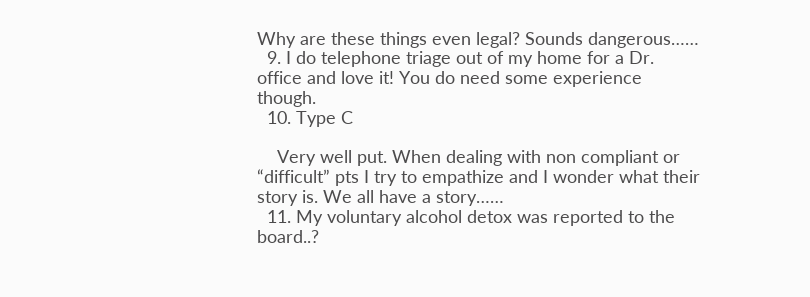Why are these things even legal? Sounds dangerous……
  9. I do telephone triage out of my home for a Dr. office and love it! You do need some experience though.
  10. Type C

    Very well put. When dealing with non compliant or “difficult” pts I try to empathize and I wonder what their story is. We all have a story……
  11. My voluntary alcohol detox was reported to the board..?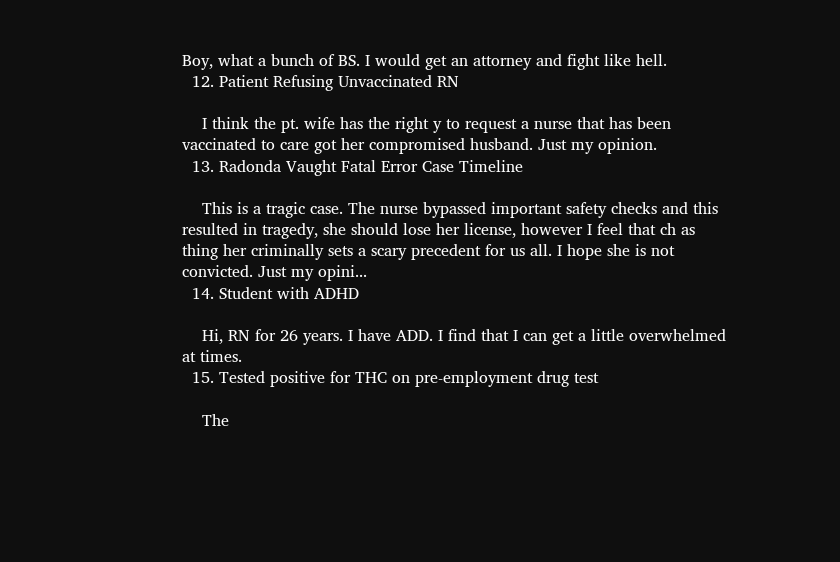Boy, what a bunch of BS. I would get an attorney and fight like hell.
  12. Patient Refusing Unvaccinated RN

    I think the pt. wife has the right y to request a nurse that has been vaccinated to care got her compromised husband. Just my opinion.
  13. Radonda Vaught Fatal Error Case Timeline

    This is a tragic case. The nurse bypassed important safety checks and this resulted in tragedy, she should lose her license, however I feel that ch as thing her criminally sets a scary precedent for us all. I hope she is not convicted. Just my opini...
  14. Student with ADHD

    Hi, RN for 26 years. I have ADD. I find that I can get a little overwhelmed at times.
  15. Tested positive for THC on pre-employment drug test

    The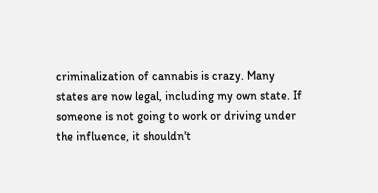criminalization of cannabis is crazy. Many states are now legal, including my own state. If someone is not going to work or driving under the influence, it shouldn't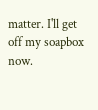matter. I'll get off my soapbox now.